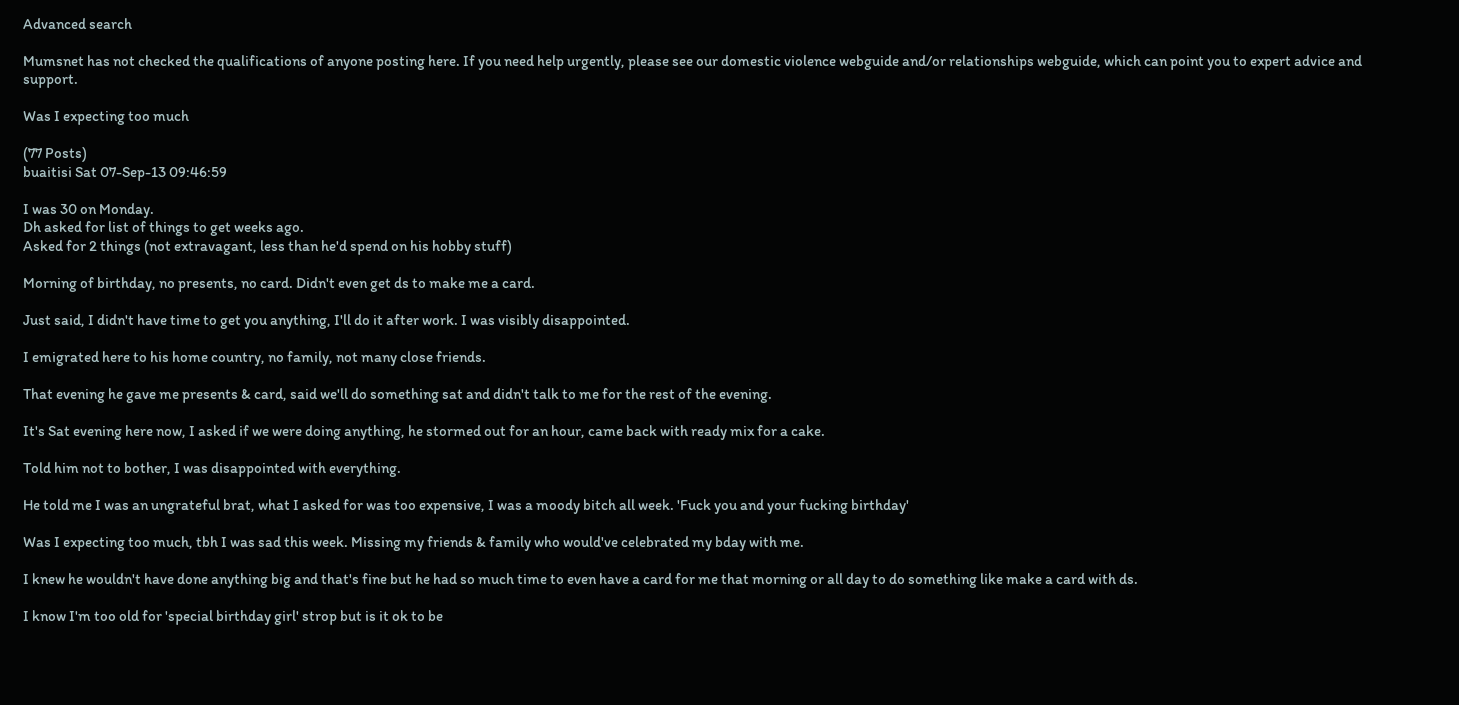Advanced search

Mumsnet has not checked the qualifications of anyone posting here. If you need help urgently, please see our domestic violence webguide and/or relationships webguide, which can point you to expert advice and support.

Was I expecting too much

(77 Posts)
buaitisi Sat 07-Sep-13 09:46:59

I was 30 on Monday.
Dh asked for list of things to get weeks ago.
Asked for 2 things (not extravagant, less than he'd spend on his hobby stuff)

Morning of birthday, no presents, no card. Didn't even get ds to make me a card.

Just said, I didn't have time to get you anything, I'll do it after work. I was visibly disappointed.

I emigrated here to his home country, no family, not many close friends.

That evening he gave me presents & card, said we'll do something sat and didn't talk to me for the rest of the evening.

It's Sat evening here now, I asked if we were doing anything, he stormed out for an hour, came back with ready mix for a cake.

Told him not to bother, I was disappointed with everything.

He told me I was an ungrateful brat, what I asked for was too expensive, I was a moody bitch all week. 'Fuck you and your fucking birthday'

Was I expecting too much, tbh I was sad this week. Missing my friends & family who would've celebrated my bday with me.

I knew he wouldn't have done anything big and that's fine but he had so much time to even have a card for me that morning or all day to do something like make a card with ds.

I know I'm too old for 'special birthday girl' strop but is it ok to be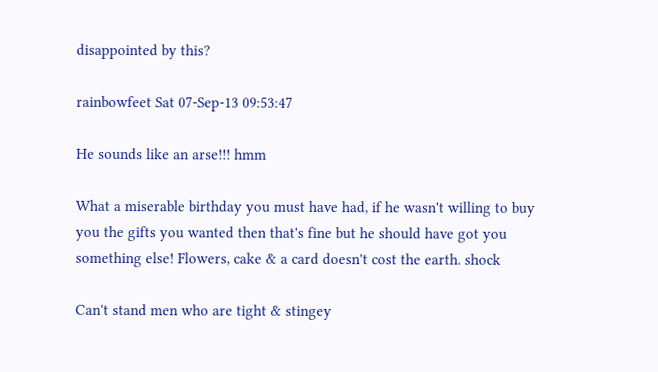disappointed by this?

rainbowfeet Sat 07-Sep-13 09:53:47

He sounds like an arse!!! hmm

What a miserable birthday you must have had, if he wasn't willing to buy you the gifts you wanted then that's fine but he should have got you something else! Flowers, cake & a card doesn't cost the earth. shock

Can't stand men who are tight & stingey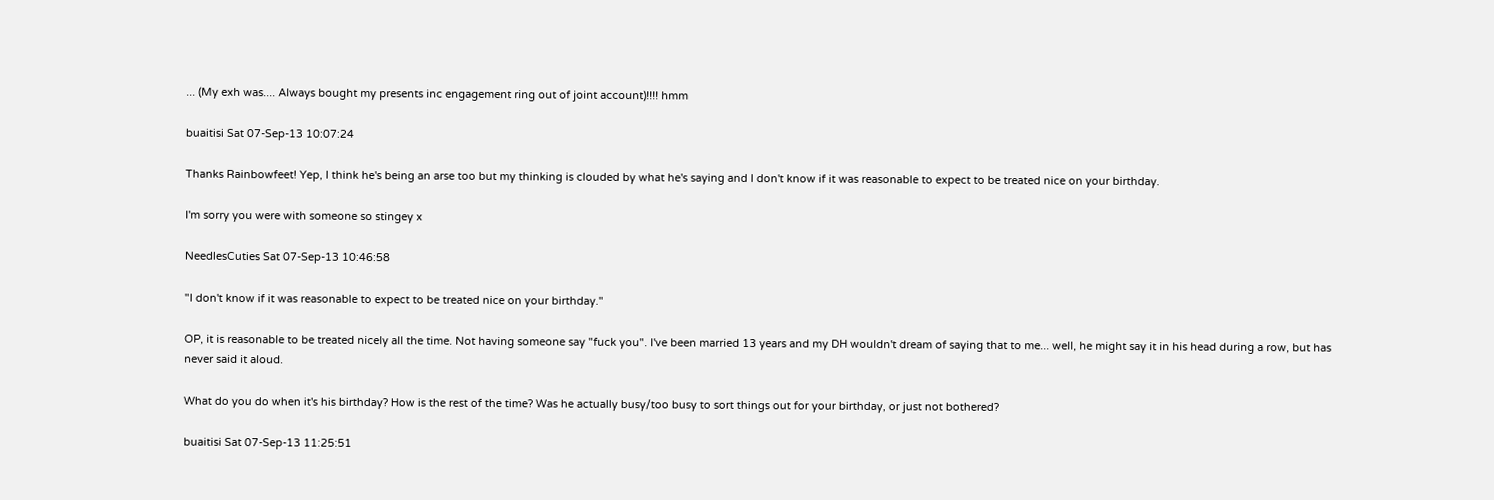... (My exh was.... Always bought my presents inc engagement ring out of joint account)!!!! hmm

buaitisi Sat 07-Sep-13 10:07:24

Thanks Rainbowfeet! Yep, I think he's being an arse too but my thinking is clouded by what he's saying and I don't know if it was reasonable to expect to be treated nice on your birthday.

I'm sorry you were with someone so stingey x

NeedlesCuties Sat 07-Sep-13 10:46:58

"I don't know if it was reasonable to expect to be treated nice on your birthday."

OP, it is reasonable to be treated nicely all the time. Not having someone say "fuck you". I've been married 13 years and my DH wouldn't dream of saying that to me... well, he might say it in his head during a row, but has never said it aloud.

What do you do when it's his birthday? How is the rest of the time? Was he actually busy/too busy to sort things out for your birthday, or just not bothered?

buaitisi Sat 07-Sep-13 11:25:51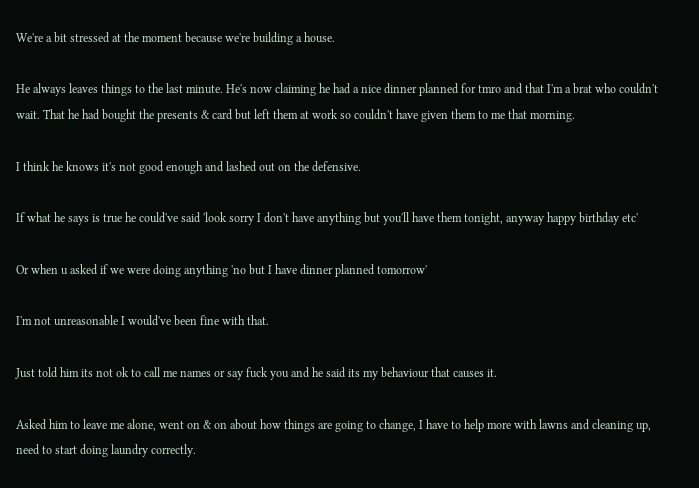We're a bit stressed at the moment because we're building a house.

He always leaves things to the last minute. He's now claiming he had a nice dinner planned for tmro and that I'm a brat who couldn't wait. That he had bought the presents & card but left them at work so couldn't have given them to me that morning.

I think he knows it's not good enough and lashed out on the defensive.

If what he says is true he could've said 'look sorry I don't have anything but you'll have them tonight, anyway happy birthday etc'

Or when u asked if we were doing anything 'no but I have dinner planned tomorrow'

I'm not unreasonable I would've been fine with that.

Just told him its not ok to call me names or say fuck you and he said its my behaviour that causes it.

Asked him to leave me alone, went on & on about how things are going to change, I have to help more with lawns and cleaning up, need to start doing laundry correctly.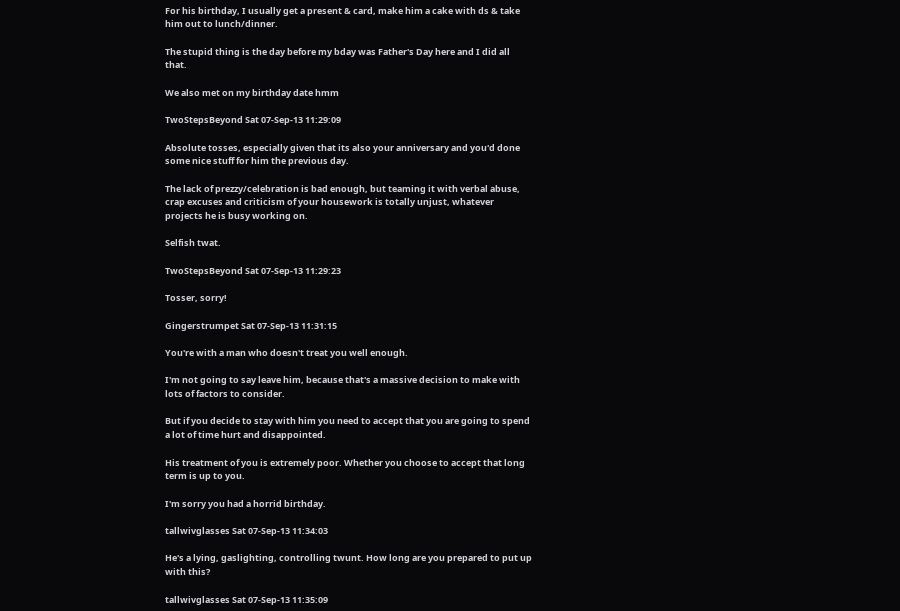For his birthday, I usually get a present & card, make him a cake with ds & take him out to lunch/dinner.

The stupid thing is the day before my bday was Father's Day here and I did all that.

We also met on my birthday date hmm

TwoStepsBeyond Sat 07-Sep-13 11:29:09

Absolute tosses, especially given that its also your anniversary and you'd done some nice stuff for him the previous day.

The lack of prezzy/celebration is bad enough, but teaming it with verbal abuse, crap excuses and criticism of your housework is totally unjust, whatever projects he is busy working on.

Selfish twat.

TwoStepsBeyond Sat 07-Sep-13 11:29:23

Tosser, sorry!

Gingerstrumpet Sat 07-Sep-13 11:31:15

You're with a man who doesn't treat you well enough.

I'm not going to say leave him, because that's a massive decision to make with lots of factors to consider.

But if you decide to stay with him you need to accept that you are going to spend a lot of time hurt and disappointed.

His treatment of you is extremely poor. Whether you choose to accept that long term is up to you.

I'm sorry you had a horrid birthday.

tallwivglasses Sat 07-Sep-13 11:34:03

He's a lying, gaslighting, controlling twunt. How long are you prepared to put up with this?

tallwivglasses Sat 07-Sep-13 11:35:09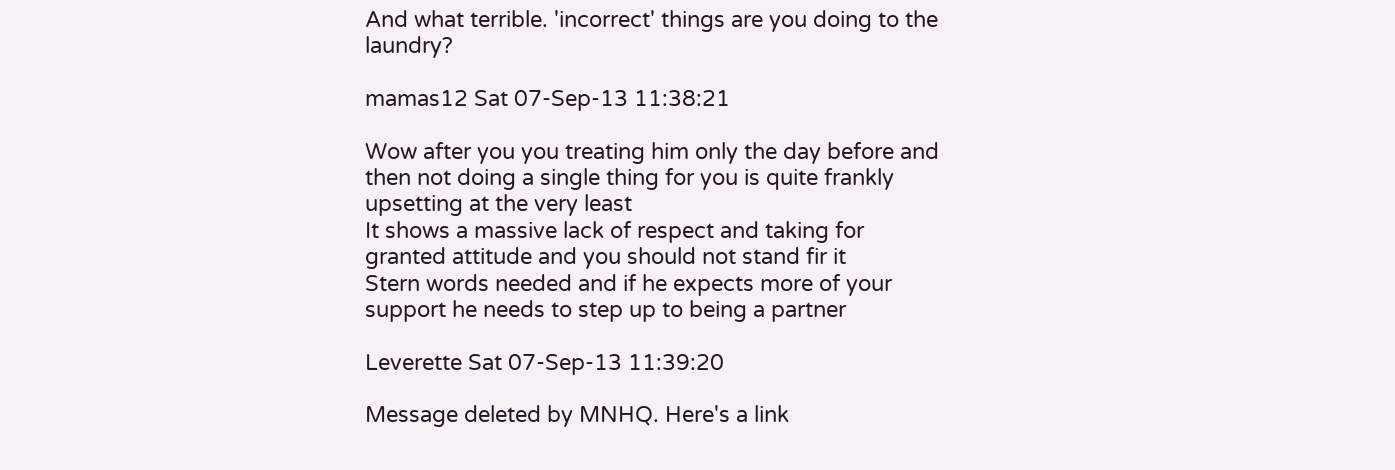And what terrible. 'incorrect' things are you doing to the laundry?

mamas12 Sat 07-Sep-13 11:38:21

Wow after you you treating him only the day before and then not doing a single thing for you is quite frankly upsetting at the very least
It shows a massive lack of respect and taking for granted attitude and you should not stand fir it
Stern words needed and if he expects more of your support he needs to step up to being a partner

Leverette Sat 07-Sep-13 11:39:20

Message deleted by MNHQ. Here's a link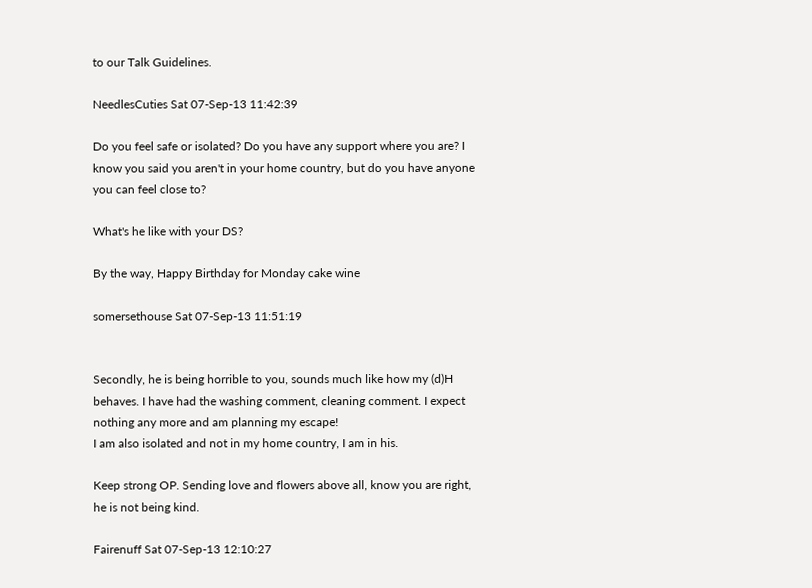to our Talk Guidelines.

NeedlesCuties Sat 07-Sep-13 11:42:39

Do you feel safe or isolated? Do you have any support where you are? I know you said you aren't in your home country, but do you have anyone you can feel close to?

What's he like with your DS?

By the way, Happy Birthday for Monday cake wine

somersethouse Sat 07-Sep-13 11:51:19


Secondly, he is being horrible to you, sounds much like how my (d)H behaves. I have had the washing comment, cleaning comment. I expect nothing any more and am planning my escape!
I am also isolated and not in my home country, I am in his.

Keep strong OP. Sending love and flowers above all, know you are right, he is not being kind.

Fairenuff Sat 07-Sep-13 12:10:27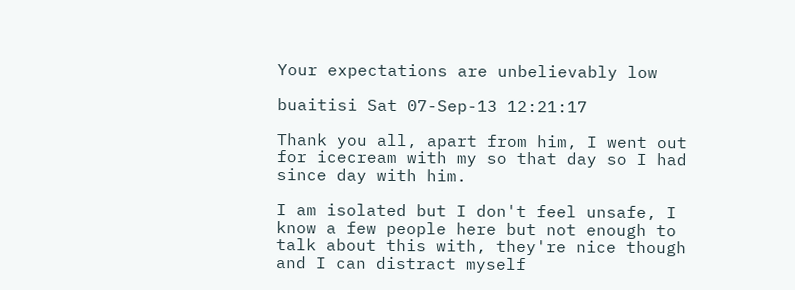Your expectations are unbelievably low

buaitisi Sat 07-Sep-13 12:21:17

Thank you all, apart from him, I went out for icecream with my so that day so I had since day with him.

I am isolated but I don't feel unsafe, I know a few people here but not enough to talk about this with, they're nice though and I can distract myself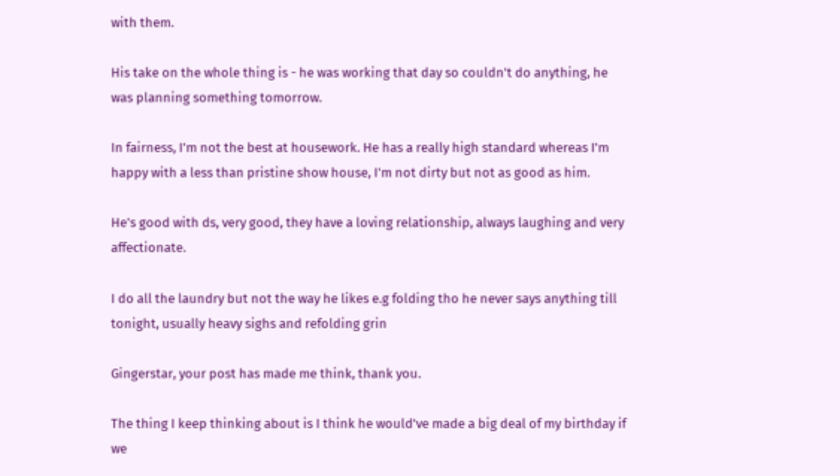with them.

His take on the whole thing is - he was working that day so couldn't do anything, he was planning something tomorrow.

In fairness, I'm not the best at housework. He has a really high standard whereas I'm happy with a less than pristine show house, I'm not dirty but not as good as him.

He's good with ds, very good, they have a loving relationship, always laughing and very affectionate.

I do all the laundry but not the way he likes e.g folding tho he never says anything till tonight, usually heavy sighs and refolding grin

Gingerstar, your post has made me think, thank you.

The thing I keep thinking about is I think he would've made a big deal of my birthday if we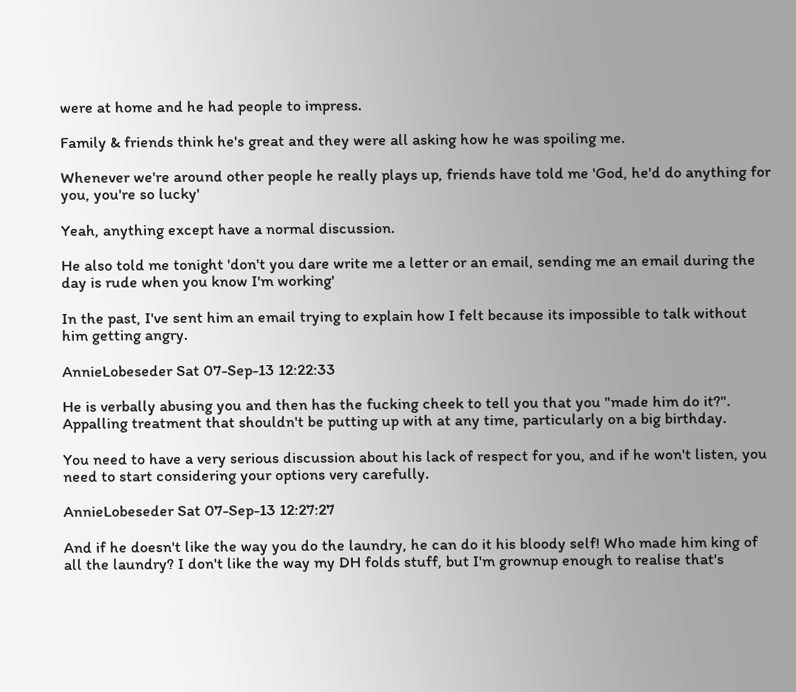were at home and he had people to impress.

Family & friends think he's great and they were all asking how he was spoiling me.

Whenever we're around other people he really plays up, friends have told me 'God, he'd do anything for you, you're so lucky'

Yeah, anything except have a normal discussion.

He also told me tonight 'don't you dare write me a letter or an email, sending me an email during the day is rude when you know I'm working'

In the past, I've sent him an email trying to explain how I felt because its impossible to talk without him getting angry.

AnnieLobeseder Sat 07-Sep-13 12:22:33

He is verbally abusing you and then has the fucking cheek to tell you that you "made him do it?". Appalling treatment that shouldn't be putting up with at any time, particularly on a big birthday.

You need to have a very serious discussion about his lack of respect for you, and if he won't listen, you need to start considering your options very carefully.

AnnieLobeseder Sat 07-Sep-13 12:27:27

And if he doesn't like the way you do the laundry, he can do it his bloody self! Who made him king of all the laundry? I don't like the way my DH folds stuff, but I'm grownup enough to realise that's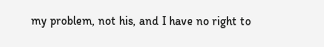my problem, not his, and I have no right to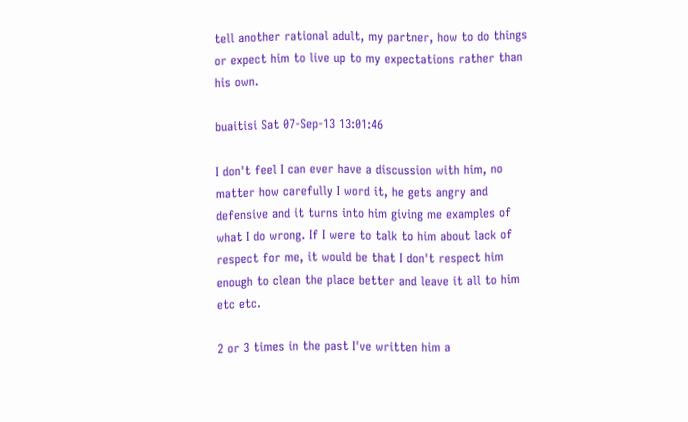tell another rational adult, my partner, how to do things or expect him to live up to my expectations rather than his own.

buaitisi Sat 07-Sep-13 13:01:46

I don't feel I can ever have a discussion with him, no matter how carefully I word it, he gets angry and defensive and it turns into him giving me examples of what I do wrong. If I were to talk to him about lack of respect for me, it would be that I don't respect him enough to clean the place better and leave it all to him etc etc.

2 or 3 times in the past I've written him a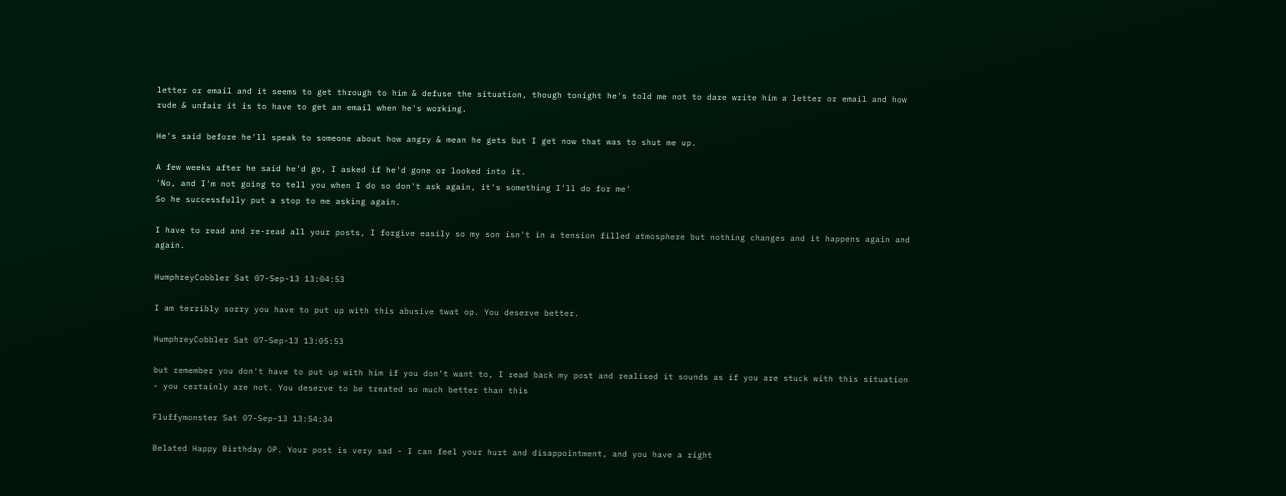letter or email and it seems to get through to him & defuse the situation, though tonight he's told me not to dare write him a letter or email and how rude & unfair it is to have to get an email when he's working.

He's said before he'll speak to someone about how angry & mean he gets but I get now that was to shut me up.

A few weeks after he said he'd go, I asked if he'd gone or looked into it.
'No, and I'm not going to tell you when I do so don't ask again, it's something I'll do for me'
So he successfully put a stop to me asking again.

I have to read and re-read all your posts, I forgive easily so my son isn't in a tension filled atmosphere but nothing changes and it happens again and again.

HumphreyCobbler Sat 07-Sep-13 13:04:53

I am terribly sorry you have to put up with this abusive twat op. You deserve better.

HumphreyCobbler Sat 07-Sep-13 13:05:53

but remember you don't have to put up with him if you don't want to, I read back my post and realised it sounds as if you are stuck with this situation - you certainly are not. You deserve to be treated so much better than this

Fluffymonster Sat 07-Sep-13 13:54:34

Belated Happy Birthday OP. Your post is very sad - I can feel your hurt and disappointment, and you have a right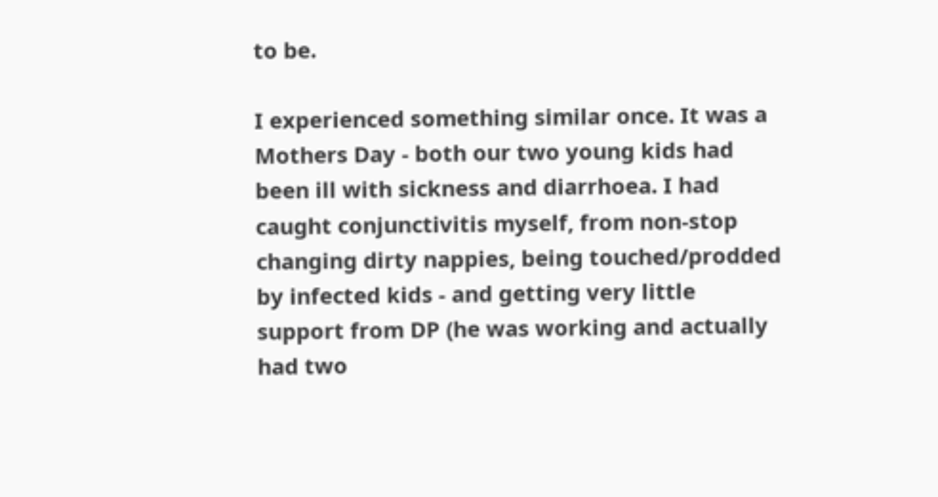to be.

I experienced something similar once. It was a Mothers Day - both our two young kids had been ill with sickness and diarrhoea. I had caught conjunctivitis myself, from non-stop changing dirty nappies, being touched/prodded by infected kids - and getting very little support from DP (he was working and actually had two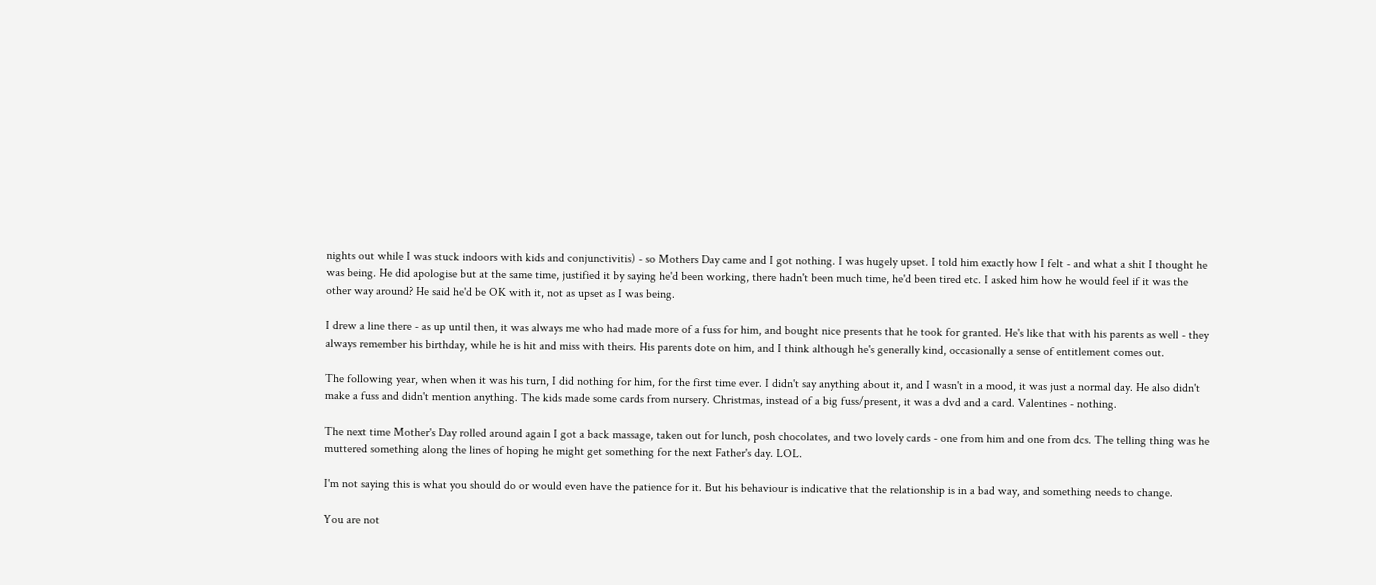nights out while I was stuck indoors with kids and conjunctivitis) - so Mothers Day came and I got nothing. I was hugely upset. I told him exactly how I felt - and what a shit I thought he was being. He did apologise but at the same time, justified it by saying he'd been working, there hadn't been much time, he'd been tired etc. I asked him how he would feel if it was the other way around? He said he'd be OK with it, not as upset as I was being.

I drew a line there - as up until then, it was always me who had made more of a fuss for him, and bought nice presents that he took for granted. He's like that with his parents as well - they always remember his birthday, while he is hit and miss with theirs. His parents dote on him, and I think although he's generally kind, occasionally a sense of entitlement comes out.

The following year, when when it was his turn, I did nothing for him, for the first time ever. I didn't say anything about it, and I wasn't in a mood, it was just a normal day. He also didn't make a fuss and didn't mention anything. The kids made some cards from nursery. Christmas, instead of a big fuss/present, it was a dvd and a card. Valentines - nothing.

The next time Mother's Day rolled around again I got a back massage, taken out for lunch, posh chocolates, and two lovely cards - one from him and one from dcs. The telling thing was he muttered something along the lines of hoping he might get something for the next Father's day. LOL.

I'm not saying this is what you should do or would even have the patience for it. But his behaviour is indicative that the relationship is in a bad way, and something needs to change.

You are not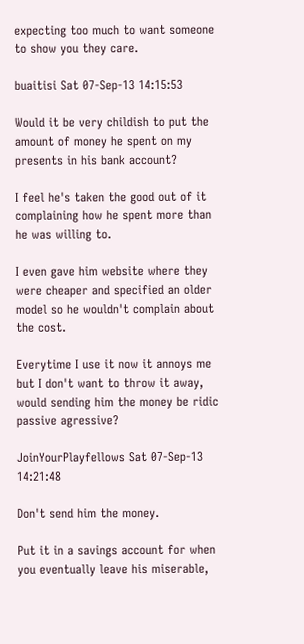expecting too much to want someone to show you they care.

buaitisi Sat 07-Sep-13 14:15:53

Would it be very childish to put the amount of money he spent on my presents in his bank account?

I feel he's taken the good out of it complaining how he spent more than he was willing to.

I even gave him website where they were cheaper and specified an older model so he wouldn't complain about the cost.

Everytime I use it now it annoys me but I don't want to throw it away, would sending him the money be ridic passive agressive?

JoinYourPlayfellows Sat 07-Sep-13 14:21:48

Don't send him the money.

Put it in a savings account for when you eventually leave his miserable,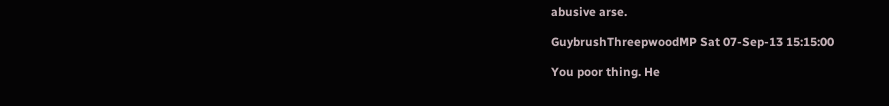abusive arse.

GuybrushThreepwoodMP Sat 07-Sep-13 15:15:00

You poor thing. He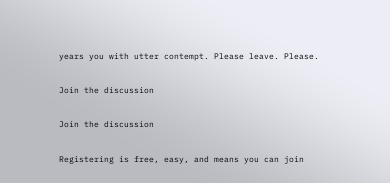years you with utter contempt. Please leave. Please.

Join the discussion

Join the discussion

Registering is free, easy, and means you can join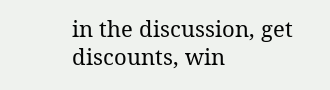in the discussion, get discounts, win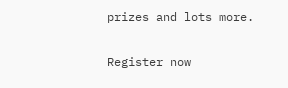prizes and lots more.

Register now